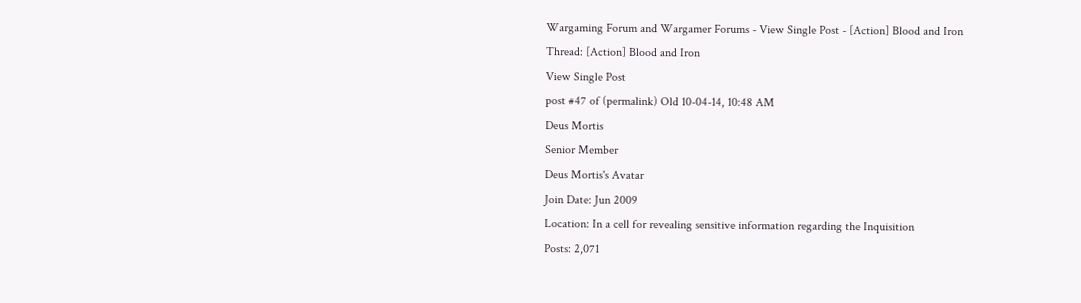Wargaming Forum and Wargamer Forums - View Single Post - [Action] Blood and Iron
Thread: [Action] Blood and Iron
View Single Post
post #47 of (permalink) Old 10-04-14, 10:48 AM
Deus Mortis
Senior Member
Deus Mortis's Avatar
Join Date: Jun 2009
Location: In a cell for revealing sensitive information regarding the Inquisition
Posts: 2,071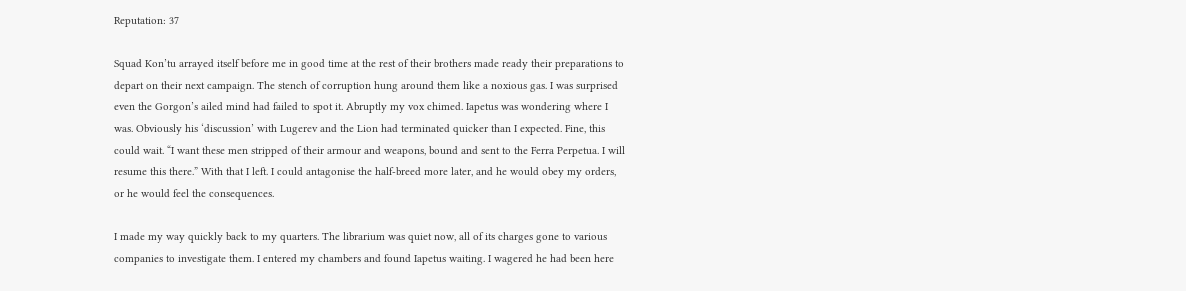Reputation: 37

Squad Kon’tu arrayed itself before me in good time at the rest of their brothers made ready their preparations to depart on their next campaign. The stench of corruption hung around them like a noxious gas. I was surprised even the Gorgon’s ailed mind had failed to spot it. Abruptly my vox chimed. Iapetus was wondering where I was. Obviously his ‘discussion’ with Lugerev and the Lion had terminated quicker than I expected. Fine, this could wait. “I want these men stripped of their armour and weapons, bound and sent to the Ferra Perpetua. I will resume this there.” With that I left. I could antagonise the half-breed more later, and he would obey my orders, or he would feel the consequences.

I made my way quickly back to my quarters. The librarium was quiet now, all of its charges gone to various companies to investigate them. I entered my chambers and found Iapetus waiting. I wagered he had been here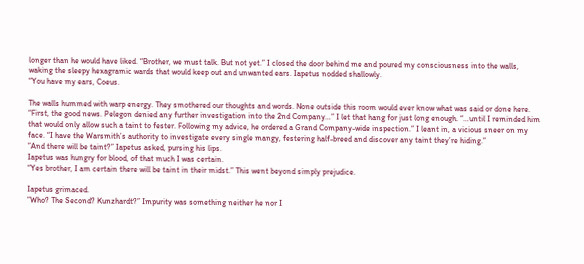longer than he would have liked. “Brother, we must talk. But not yet.” I closed the door behind me and poured my consciousness into the walls, waking the sleepy hexagramic wards that would keep out and unwanted ears. Iapetus nodded shallowly.
“You have my ears, Coeus.

The walls hummed with warp energy. They smothered our thoughts and words. None outside this room would ever know what was said or done here. “First, the good news. Pelegon denied any further investigation into the 2nd Company…” I let that hang for just long enough. “…until I reminded him that would only allow such a taint to fester. Following my advice, he ordered a Grand Company-wide inspection.” I leant in, a vicious sneer on my face. “I have the Warsmith’s authority to investigate every single mangy, festering half-breed and discover any taint they’re hiding.”
”And there will be taint?” Iapetus asked, pursing his lips.
Iapetus was hungry for blood, of that much I was certain.
“Yes brother, I am certain there will be taint in their midst.” This went beyond simply prejudice.

Iapetus grimaced.
”Who? The Second? Kunzhardt?” Impurity was something neither he nor I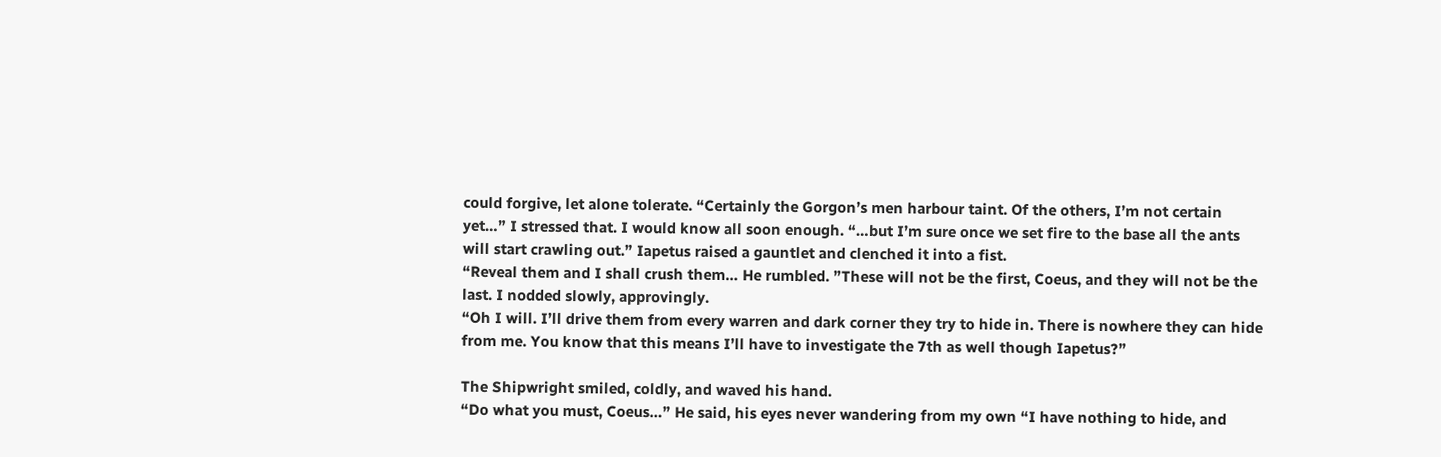could forgive, let alone tolerate. “Certainly the Gorgon’s men harbour taint. Of the others, I’m not certain yet…” I stressed that. I would know all soon enough. “…but I’m sure once we set fire to the base all the ants will start crawling out.” Iapetus raised a gauntlet and clenched it into a fist.
“Reveal them and I shall crush them… He rumbled. ”These will not be the first, Coeus, and they will not be the last. I nodded slowly, approvingly.
“Oh I will. I’ll drive them from every warren and dark corner they try to hide in. There is nowhere they can hide from me. You know that this means I’ll have to investigate the 7th as well though Iapetus?”

The Shipwright smiled, coldly, and waved his hand.
“Do what you must, Coeus…” He said, his eyes never wandering from my own “I have nothing to hide, and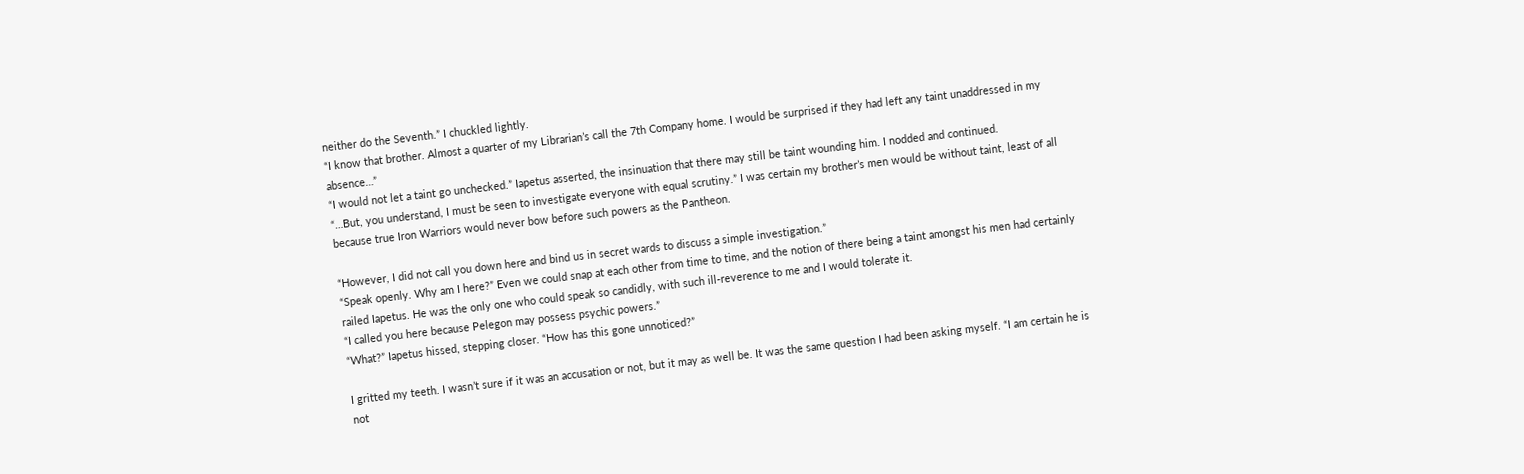neither do the Seventh.” I chuckled lightly.
“I know that brother. Almost a quarter of my Librarian’s call the 7th Company home. I would be surprised if they had left any taint unaddressed in my absence…”
“I would not let a taint go unchecked.” Iapetus asserted, the insinuation that there may still be taint wounding him. I nodded and continued.
“…But, you understand, I must be seen to investigate everyone with equal scrutiny.” I was certain my brother’s men would be without taint, least of all because true Iron Warriors would never bow before such powers as the Pantheon.

“However, I did not call you down here and bind us in secret wards to discuss a simple investigation.”
“Speak openly. Why am I here?” Even we could snap at each other from time to time, and the notion of there being a taint amongst his men had certainly railed Iapetus. He was the only one who could speak so candidly, with such ill-reverence to me and I would tolerate it.
“I called you here because Pelegon may possess psychic powers.”
“What?” Iapetus hissed, stepping closer. “How has this gone unnoticed?”

I gritted my teeth. I wasn’t sure if it was an accusation or not, but it may as well be. It was the same question I had been asking myself. “I am certain he is not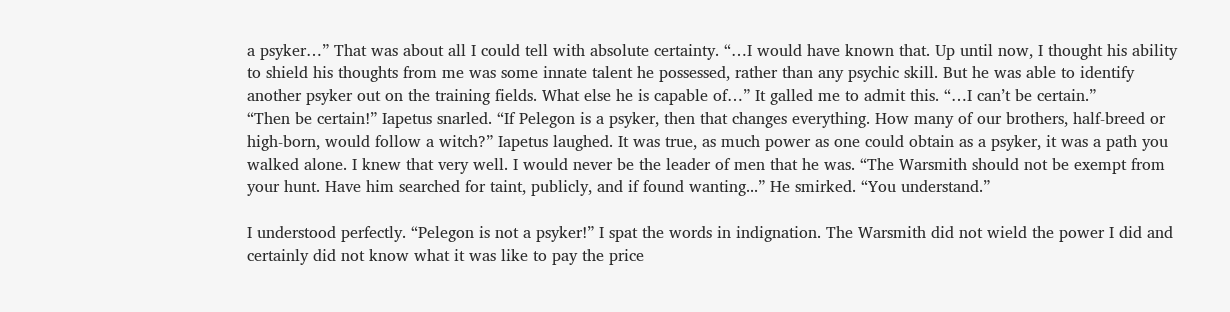a psyker…” That was about all I could tell with absolute certainty. “…I would have known that. Up until now, I thought his ability to shield his thoughts from me was some innate talent he possessed, rather than any psychic skill. But he was able to identify another psyker out on the training fields. What else he is capable of…” It galled me to admit this. “…I can’t be certain.”
“Then be certain!” Iapetus snarled. “If Pelegon is a psyker, then that changes everything. How many of our brothers, half-breed or high-born, would follow a witch?” Iapetus laughed. It was true, as much power as one could obtain as a psyker, it was a path you walked alone. I knew that very well. I would never be the leader of men that he was. “The Warsmith should not be exempt from your hunt. Have him searched for taint, publicly, and if found wanting...” He smirked. “You understand.”

I understood perfectly. “Pelegon is not a psyker!” I spat the words in indignation. The Warsmith did not wield the power I did and certainly did not know what it was like to pay the price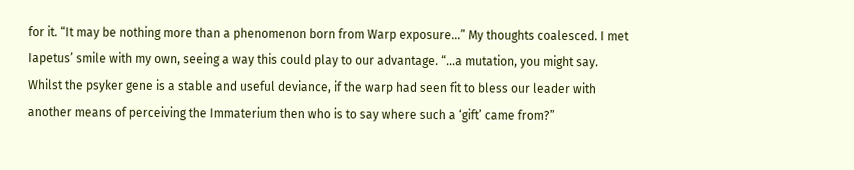for it. “It may be nothing more than a phenomenon born from Warp exposure…” My thoughts coalesced. I met Iapetus’ smile with my own, seeing a way this could play to our advantage. “…a mutation, you might say. Whilst the psyker gene is a stable and useful deviance, if the warp had seen fit to bless our leader with another means of perceiving the Immaterium then who is to say where such a ‘gift’ came from?”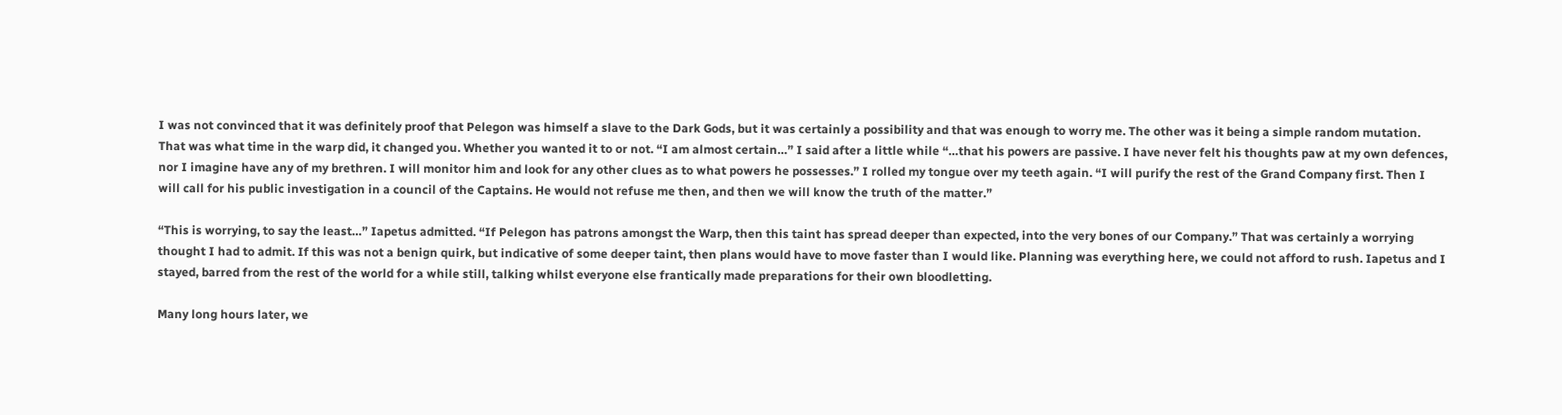I was not convinced that it was definitely proof that Pelegon was himself a slave to the Dark Gods, but it was certainly a possibility and that was enough to worry me. The other was it being a simple random mutation. That was what time in the warp did, it changed you. Whether you wanted it to or not. “I am almost certain…” I said after a little while “…that his powers are passive. I have never felt his thoughts paw at my own defences, nor I imagine have any of my brethren. I will monitor him and look for any other clues as to what powers he possesses.” I rolled my tongue over my teeth again. “I will purify the rest of the Grand Company first. Then I will call for his public investigation in a council of the Captains. He would not refuse me then, and then we will know the truth of the matter.”

“This is worrying, to say the least…” Iapetus admitted. “If Pelegon has patrons amongst the Warp, then this taint has spread deeper than expected, into the very bones of our Company.” That was certainly a worrying thought I had to admit. If this was not a benign quirk, but indicative of some deeper taint, then plans would have to move faster than I would like. Planning was everything here, we could not afford to rush. Iapetus and I stayed, barred from the rest of the world for a while still, talking whilst everyone else frantically made preparations for their own bloodletting.

Many long hours later, we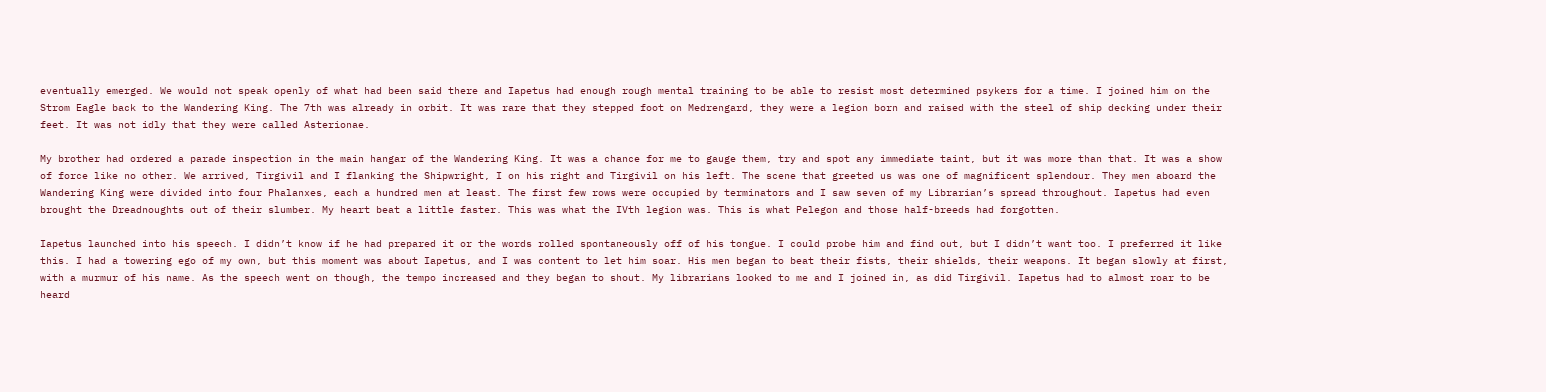eventually emerged. We would not speak openly of what had been said there and Iapetus had enough rough mental training to be able to resist most determined psykers for a time. I joined him on the Strom Eagle back to the Wandering King. The 7th was already in orbit. It was rare that they stepped foot on Medrengard, they were a legion born and raised with the steel of ship decking under their feet. It was not idly that they were called Asterionae.

My brother had ordered a parade inspection in the main hangar of the Wandering King. It was a chance for me to gauge them, try and spot any immediate taint, but it was more than that. It was a show of force like no other. We arrived, Tirgivil and I flanking the Shipwright, I on his right and Tirgivil on his left. The scene that greeted us was one of magnificent splendour. They men aboard the Wandering King were divided into four Phalanxes, each a hundred men at least. The first few rows were occupied by terminators and I saw seven of my Librarian’s spread throughout. Iapetus had even brought the Dreadnoughts out of their slumber. My heart beat a little faster. This was what the IVth legion was. This is what Pelegon and those half-breeds had forgotten.

Iapetus launched into his speech. I didn’t know if he had prepared it or the words rolled spontaneously off of his tongue. I could probe him and find out, but I didn’t want too. I preferred it like this. I had a towering ego of my own, but this moment was about Iapetus, and I was content to let him soar. His men began to beat their fists, their shields, their weapons. It began slowly at first, with a murmur of his name. As the speech went on though, the tempo increased and they began to shout. My librarians looked to me and I joined in, as did Tirgivil. Iapetus had to almost roar to be heard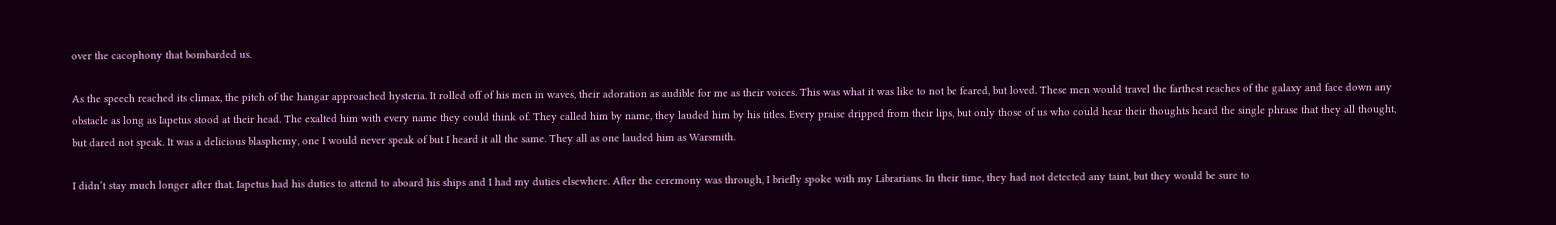over the cacophony that bombarded us.

As the speech reached its climax, the pitch of the hangar approached hysteria. It rolled off of his men in waves, their adoration as audible for me as their voices. This was what it was like to not be feared, but loved. These men would travel the farthest reaches of the galaxy and face down any obstacle as long as Iapetus stood at their head. The exalted him with every name they could think of. They called him by name, they lauded him by his titles. Every praise dripped from their lips, but only those of us who could hear their thoughts heard the single phrase that they all thought, but dared not speak. It was a delicious blasphemy, one I would never speak of but I heard it all the same. They all as one lauded him as Warsmith.

I didn’t stay much longer after that. Iapetus had his duties to attend to aboard his ships and I had my duties elsewhere. After the ceremony was through, I briefly spoke with my Librarians. In their time, they had not detected any taint, but they would be sure to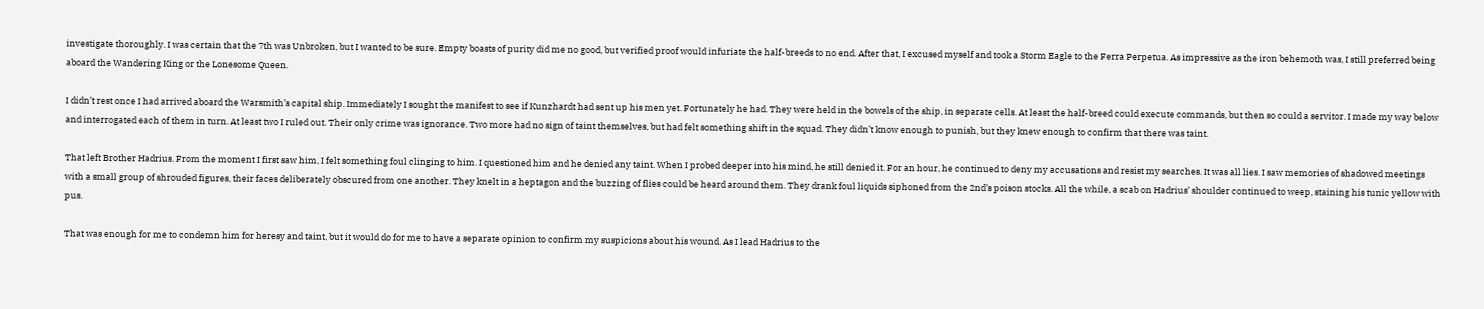investigate thoroughly. I was certain that the 7th was Unbroken, but I wanted to be sure. Empty boasts of purity did me no good, but verified proof would infuriate the half-breeds to no end. After that, I excused myself and took a Storm Eagle to the Ferra Perpetua. As impressive as the iron behemoth was, I still preferred being aboard the Wandering King or the Lonesome Queen.

I didn’t rest once I had arrived aboard the Warsmith’s capital ship. Immediately I sought the manifest to see if Kunzhardt had sent up his men yet. Fortunately he had. They were held in the bowels of the ship, in separate cells. At least the half-breed could execute commands, but then so could a servitor. I made my way below and interrogated each of them in turn. At least two I ruled out. Their only crime was ignorance. Two more had no sign of taint themselves, but had felt something shift in the squad. They didn’t know enough to punish, but they knew enough to confirm that there was taint.

That left Brother Hadrius. From the moment I first saw him, I felt something foul clinging to him. I questioned him and he denied any taint. When I probed deeper into his mind, he still denied it. For an hour, he continued to deny my accusations and resist my searches. It was all lies. I saw memories of shadowed meetings with a small group of shrouded figures, their faces deliberately obscured from one another. They knelt in a heptagon and the buzzing of flies could be heard around them. They drank foul liquids siphoned from the 2nd’s poison stocks. All the while, a scab on Hadrius’ shoulder continued to weep, staining his tunic yellow with pus.

That was enough for me to condemn him for heresy and taint, but it would do for me to have a separate opinion to confirm my suspicions about his wound. As I lead Hadrius to the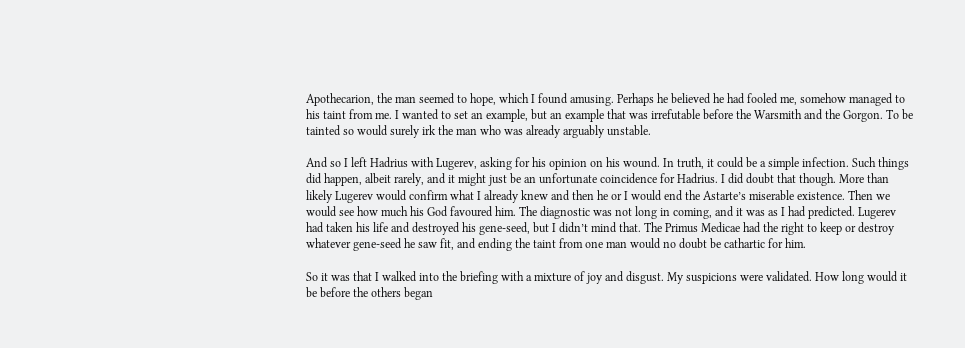Apothecarion, the man seemed to hope, which I found amusing. Perhaps he believed he had fooled me, somehow managed to his taint from me. I wanted to set an example, but an example that was irrefutable before the Warsmith and the Gorgon. To be tainted so would surely irk the man who was already arguably unstable.

And so I left Hadrius with Lugerev, asking for his opinion on his wound. In truth, it could be a simple infection. Such things did happen, albeit rarely, and it might just be an unfortunate coincidence for Hadrius. I did doubt that though. More than likely Lugerev would confirm what I already knew and then he or I would end the Astarte’s miserable existence. Then we would see how much his God favoured him. The diagnostic was not long in coming, and it was as I had predicted. Lugerev had taken his life and destroyed his gene-seed, but I didn’t mind that. The Primus Medicae had the right to keep or destroy whatever gene-seed he saw fit, and ending the taint from one man would no doubt be cathartic for him.

So it was that I walked into the briefing with a mixture of joy and disgust. My suspicions were validated. How long would it be before the others began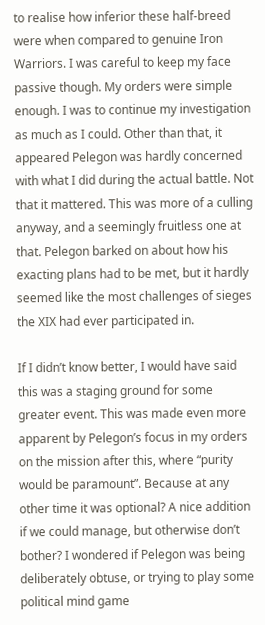to realise how inferior these half-breed were when compared to genuine Iron Warriors. I was careful to keep my face passive though. My orders were simple enough. I was to continue my investigation as much as I could. Other than that, it appeared Pelegon was hardly concerned with what I did during the actual battle. Not that it mattered. This was more of a culling anyway, and a seemingly fruitless one at that. Pelegon barked on about how his exacting plans had to be met, but it hardly seemed like the most challenges of sieges the XIX had ever participated in.

If I didn’t know better, I would have said this was a staging ground for some greater event. This was made even more apparent by Pelegon’s focus in my orders on the mission after this, where “purity would be paramount”. Because at any other time it was optional? A nice addition if we could manage, but otherwise don’t bother? I wondered if Pelegon was being deliberately obtuse, or trying to play some political mind game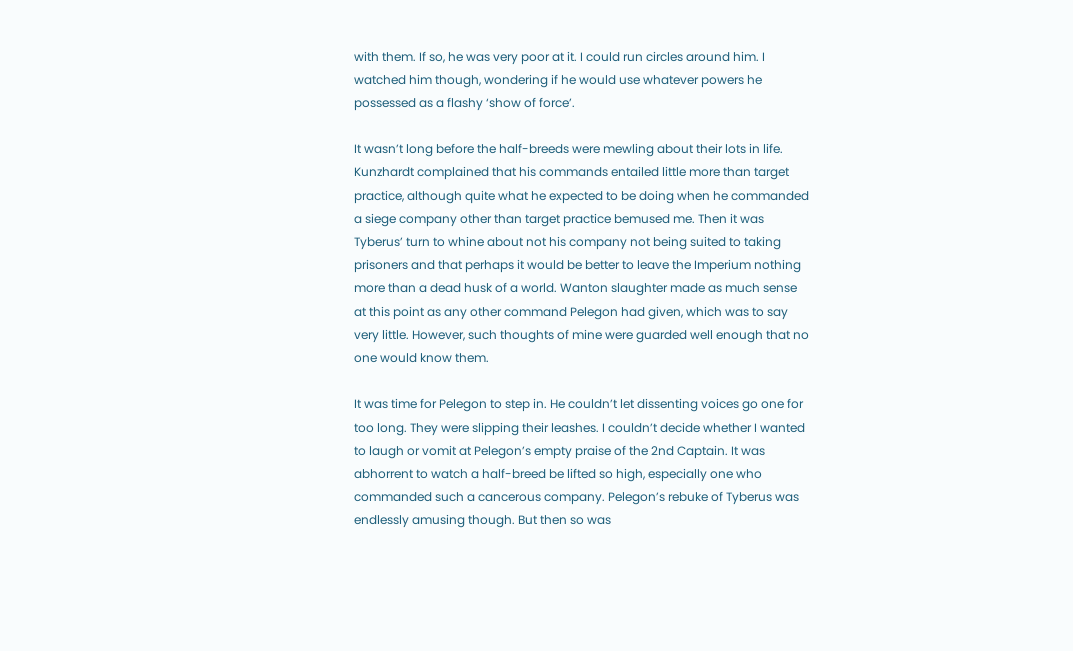with them. If so, he was very poor at it. I could run circles around him. I watched him though, wondering if he would use whatever powers he possessed as a flashy ‘show of force’.

It wasn’t long before the half-breeds were mewling about their lots in life. Kunzhardt complained that his commands entailed little more than target practice, although quite what he expected to be doing when he commanded a siege company other than target practice bemused me. Then it was Tyberus’ turn to whine about not his company not being suited to taking prisoners and that perhaps it would be better to leave the Imperium nothing more than a dead husk of a world. Wanton slaughter made as much sense at this point as any other command Pelegon had given, which was to say very little. However, such thoughts of mine were guarded well enough that no one would know them.

It was time for Pelegon to step in. He couldn’t let dissenting voices go one for too long. They were slipping their leashes. I couldn’t decide whether I wanted to laugh or vomit at Pelegon’s empty praise of the 2nd Captain. It was abhorrent to watch a half-breed be lifted so high, especially one who commanded such a cancerous company. Pelegon’s rebuke of Tyberus was endlessly amusing though. But then so was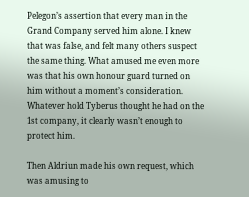Pelegon’s assertion that every man in the Grand Company served him alone. I knew that was false, and felt many others suspect the same thing. What amused me even more was that his own honour guard turned on him without a moment’s consideration. Whatever hold Tyberus thought he had on the 1st company, it clearly wasn’t enough to protect him.

Then Aldriun made his own request, which was amusing to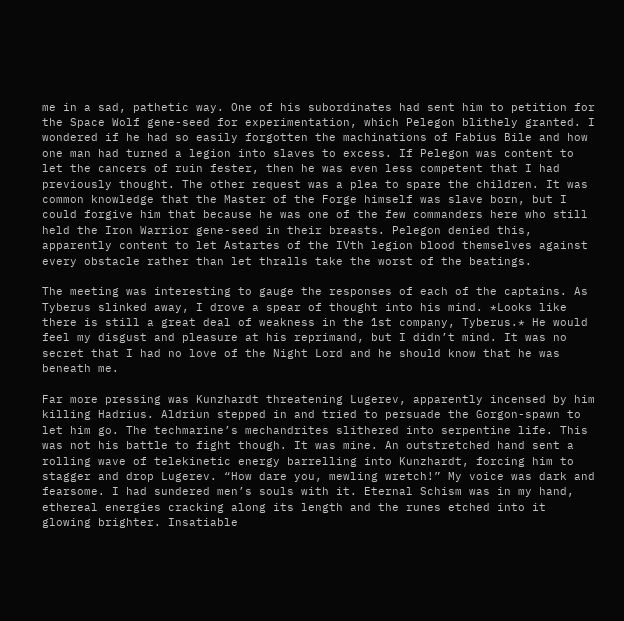me in a sad, pathetic way. One of his subordinates had sent him to petition for the Space Wolf gene-seed for experimentation, which Pelegon blithely granted. I wondered if he had so easily forgotten the machinations of Fabius Bile and how one man had turned a legion into slaves to excess. If Pelegon was content to let the cancers of ruin fester, then he was even less competent that I had previously thought. The other request was a plea to spare the children. It was common knowledge that the Master of the Forge himself was slave born, but I could forgive him that because he was one of the few commanders here who still held the Iron Warrior gene-seed in their breasts. Pelegon denied this, apparently content to let Astartes of the IVth legion blood themselves against every obstacle rather than let thralls take the worst of the beatings.

The meeting was interesting to gauge the responses of each of the captains. As Tyberus slinked away, I drove a spear of thought into his mind. *Looks like there is still a great deal of weakness in the 1st company, Tyberus.* He would feel my disgust and pleasure at his reprimand, but I didn’t mind. It was no secret that I had no love of the Night Lord and he should know that he was beneath me.

Far more pressing was Kunzhardt threatening Lugerev, apparently incensed by him killing Hadrius. Aldriun stepped in and tried to persuade the Gorgon-spawn to let him go. The techmarine’s mechandrites slithered into serpentine life. This was not his battle to fight though. It was mine. An outstretched hand sent a rolling wave of telekinetic energy barrelling into Kunzhardt, forcing him to stagger and drop Lugerev. “How dare you, mewling wretch!” My voice was dark and fearsome. I had sundered men’s souls with it. Eternal Schism was in my hand, ethereal energies cracking along its length and the runes etched into it glowing brighter. Insatiable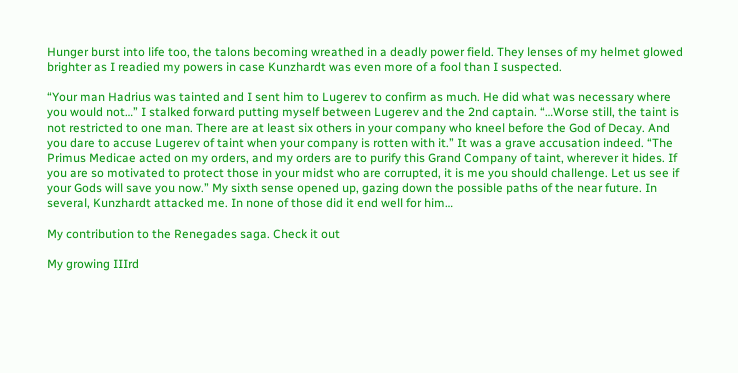Hunger burst into life too, the talons becoming wreathed in a deadly power field. They lenses of my helmet glowed brighter as I readied my powers in case Kunzhardt was even more of a fool than I suspected.

“Your man Hadrius was tainted and I sent him to Lugerev to confirm as much. He did what was necessary where you would not…” I stalked forward putting myself between Lugerev and the 2nd captain. “…Worse still, the taint is not restricted to one man. There are at least six others in your company who kneel before the God of Decay. And you dare to accuse Lugerev of taint when your company is rotten with it.” It was a grave accusation indeed. “The Primus Medicae acted on my orders, and my orders are to purify this Grand Company of taint, wherever it hides. If you are so motivated to protect those in your midst who are corrupted, it is me you should challenge. Let us see if your Gods will save you now.” My sixth sense opened up, gazing down the possible paths of the near future. In several, Kunzhardt attacked me. In none of those did it end well for him…

My contribution to the Renegades saga. Check it out

My growing IIIrd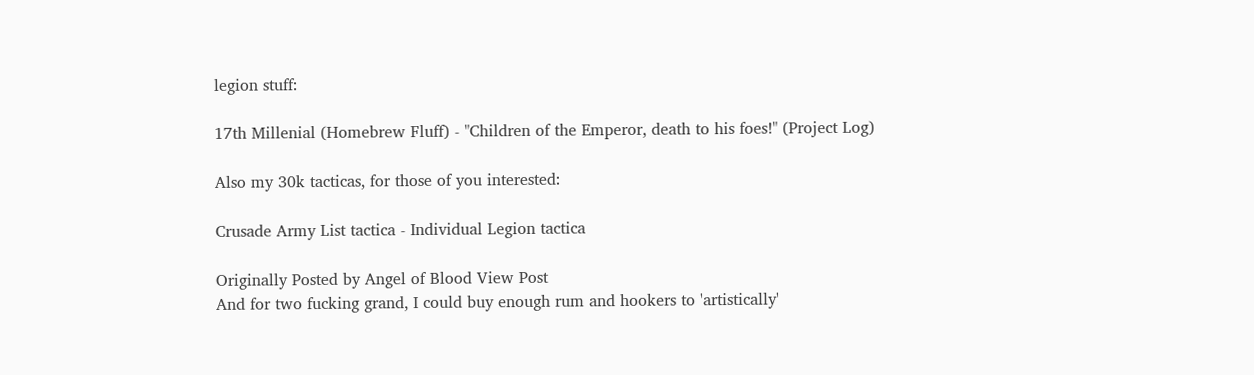legion stuff:

17th Millenial (Homebrew Fluff) - "Children of the Emperor, death to his foes!" (Project Log)

Also my 30k tacticas, for those of you interested:

Crusade Army List tactica - Individual Legion tactica

Originally Posted by Angel of Blood View Post
And for two fucking grand, I could buy enough rum and hookers to 'artistically'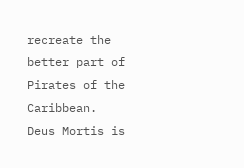recreate the better part of Pirates of the Caribbean.
Deus Mortis is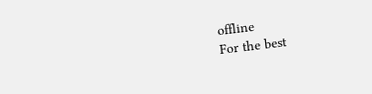offline
For the best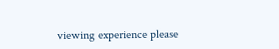viewing experience please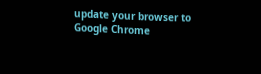update your browser to Google Chrome